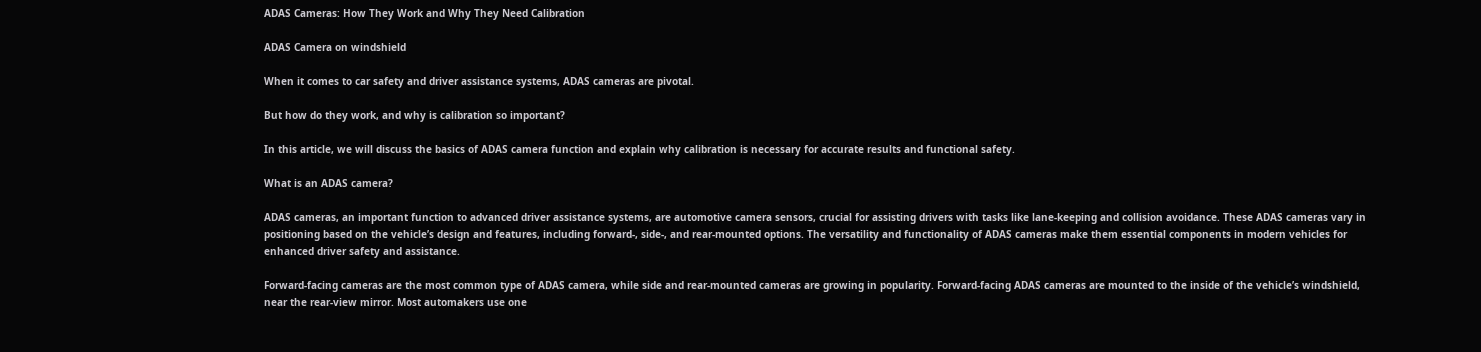ADAS Cameras: How They Work and Why They Need Calibration

ADAS Camera on windshield

When it comes to car safety and driver assistance systems, ADAS cameras are pivotal.

But how do they work, and why is calibration so important?

In this article, we will discuss the basics of ADAS camera function and explain why calibration is necessary for accurate results and functional safety.

What is an ADAS camera?

ADAS cameras, an important function to advanced driver assistance systems, are automotive camera sensors, crucial for assisting drivers with tasks like lane-keeping and collision avoidance. These ADAS cameras vary in positioning based on the vehicle’s design and features, including forward-, side-, and rear-mounted options. The versatility and functionality of ADAS cameras make them essential components in modern vehicles for enhanced driver safety and assistance.

Forward-facing cameras are the most common type of ADAS camera, while side and rear-mounted cameras are growing in popularity. Forward-facing ADAS cameras are mounted to the inside of the vehicle’s windshield, near the rear-view mirror. Most automakers use one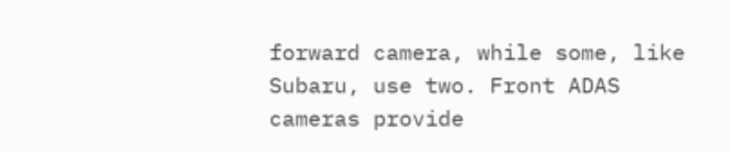forward camera, while some, like Subaru, use two. Front ADAS cameras provide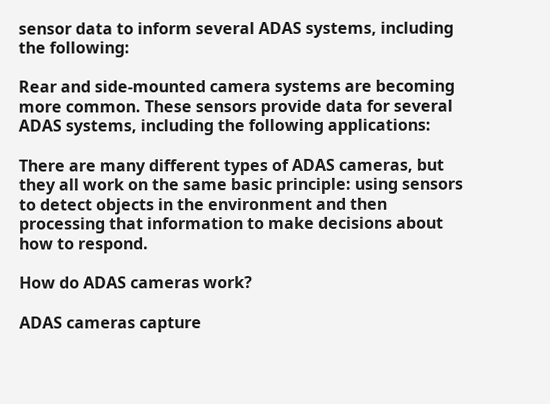sensor data to inform several ADAS systems, including the following:

Rear and side-mounted camera systems are becoming more common. These sensors provide data for several ADAS systems, including the following applications:

There are many different types of ADAS cameras, but they all work on the same basic principle: using sensors to detect objects in the environment and then processing that information to make decisions about how to respond.

How do ADAS cameras work?

ADAS cameras capture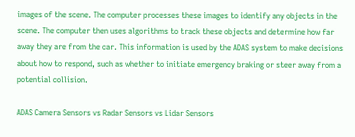images of the scene. The computer processes these images to identify any objects in the scene. The computer then uses algorithms to track these objects and determine how far away they are from the car. This information is used by the ADAS system to make decisions about how to respond, such as whether to initiate emergency braking or steer away from a potential collision.

ADAS Camera Sensors vs Radar Sensors vs Lidar Sensors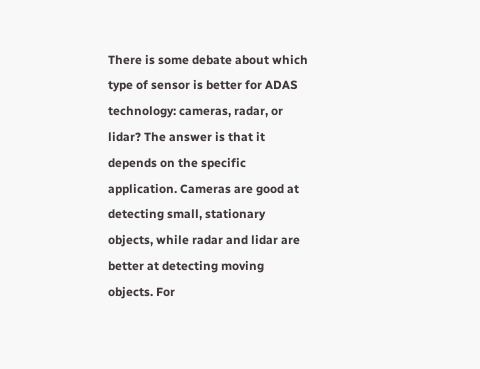There is some debate about which type of sensor is better for ADAS technology: cameras, radar, or lidar? The answer is that it depends on the specific application. Cameras are good at detecting small, stationary objects, while radar and lidar are better at detecting moving objects. For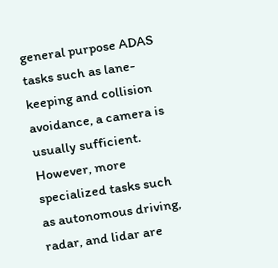general purpose ADAS tasks such as lane-keeping and collision avoidance, a camera is usually sufficient. However, more specialized tasks such as autonomous driving, radar, and lidar are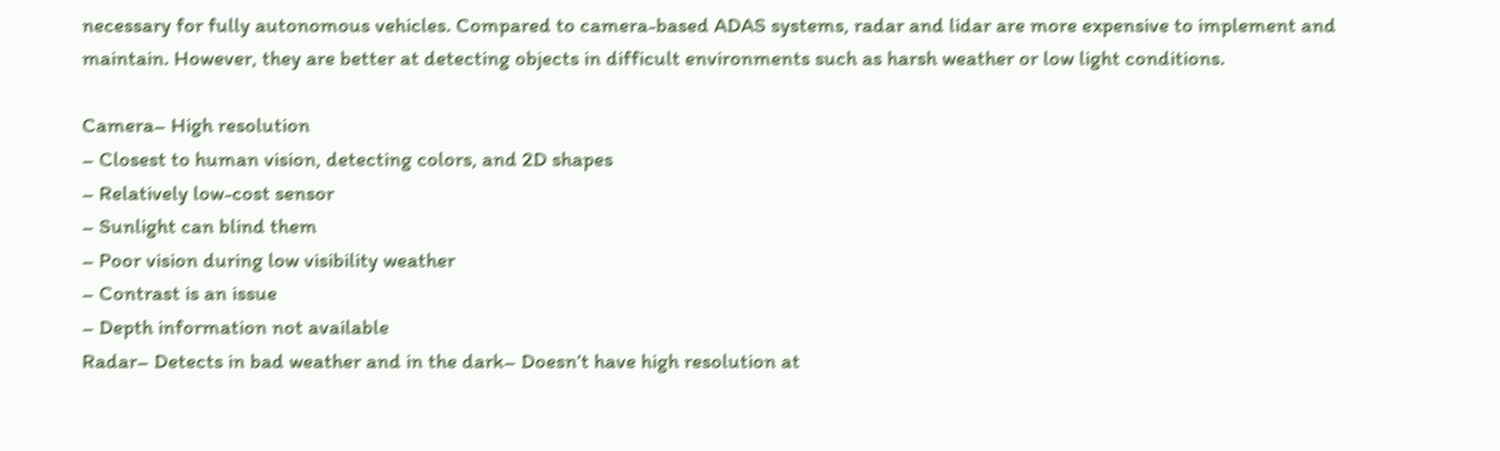necessary for fully autonomous vehicles. Compared to camera-based ADAS systems, radar and lidar are more expensive to implement and maintain. However, they are better at detecting objects in difficult environments such as harsh weather or low light conditions.

Camera– High resolution
– Closest to human vision, detecting colors, and 2D shapes
– Relatively low-cost sensor
– Sunlight can blind them
– Poor vision during low visibility weather
– Contrast is an issue
– Depth information not available
Radar– Detects in bad weather and in the dark– Doesn’t have high resolution at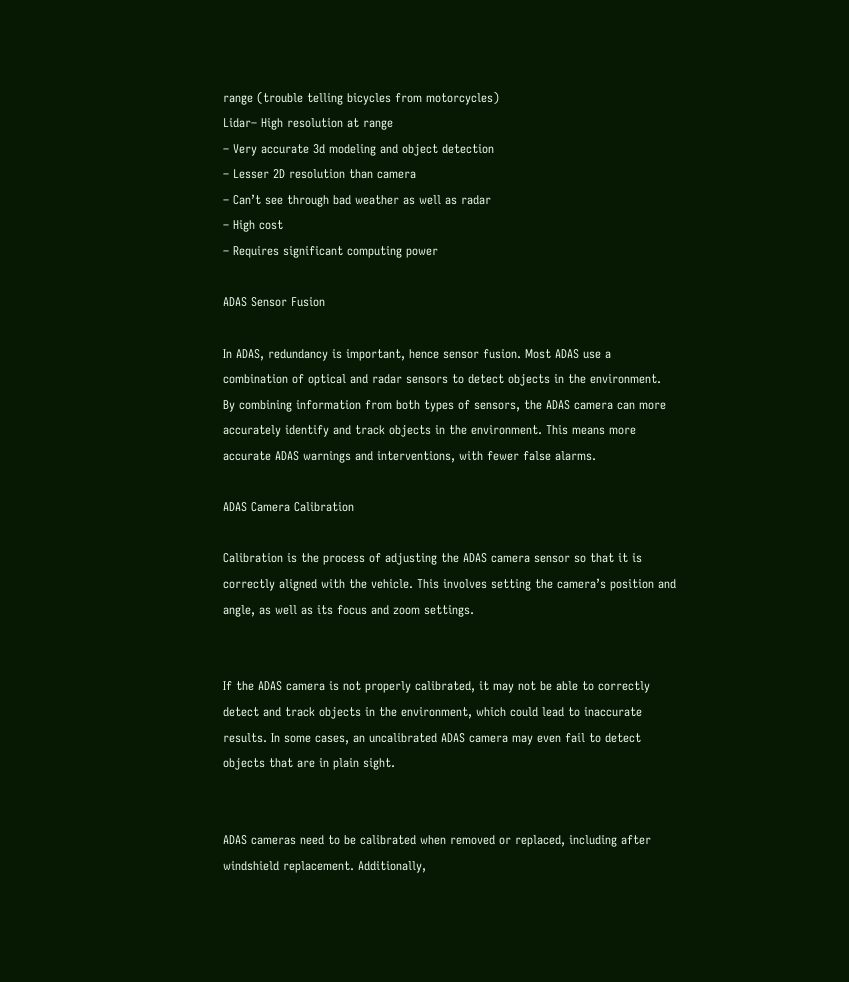range (trouble telling bicycles from motorcycles)
Lidar– High resolution at range
– Very accurate 3d modeling and object detection
– Lesser 2D resolution than camera
– Can’t see through bad weather as well as radar
– High cost
– Requires significant computing power

ADAS Sensor Fusion

In ADAS, redundancy is important, hence sensor fusion. Most ADAS use a combination of optical and radar sensors to detect objects in the environment. By combining information from both types of sensors, the ADAS camera can more accurately identify and track objects in the environment. This means more accurate ADAS warnings and interventions, with fewer false alarms.

ADAS Camera Calibration

Calibration is the process of adjusting the ADAS camera sensor so that it is correctly aligned with the vehicle. This involves setting the camera’s position and angle, as well as its focus and zoom settings.


If the ADAS camera is not properly calibrated, it may not be able to correctly detect and track objects in the environment, which could lead to inaccurate results. In some cases, an uncalibrated ADAS camera may even fail to detect objects that are in plain sight.


ADAS cameras need to be calibrated when removed or replaced, including after windshield replacement. Additionally,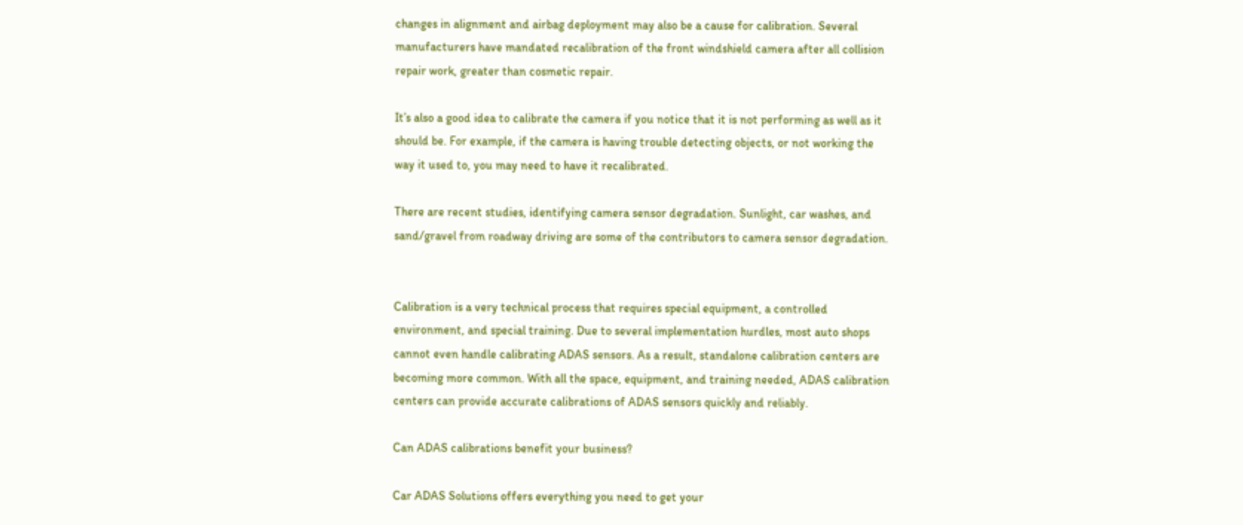changes in alignment and airbag deployment may also be a cause for calibration. Several manufacturers have mandated recalibration of the front windshield camera after all collision repair work, greater than cosmetic repair.

It’s also a good idea to calibrate the camera if you notice that it is not performing as well as it should be. For example, if the camera is having trouble detecting objects, or not working the way it used to, you may need to have it recalibrated.

There are recent studies, identifying camera sensor degradation. Sunlight, car washes, and sand/gravel from roadway driving are some of the contributors to camera sensor degradation.


Calibration is a very technical process that requires special equipment, a controlled environment, and special training. Due to several implementation hurdles, most auto shops cannot even handle calibrating ADAS sensors. As a result, standalone calibration centers are becoming more common. With all the space, equipment, and training needed, ADAS calibration centers can provide accurate calibrations of ADAS sensors quickly and reliably.

Can ADAS calibrations benefit your business?

Car ADAS Solutions offers everything you need to get your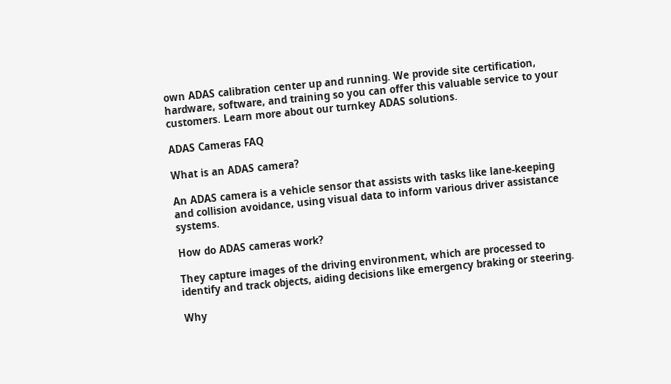own ADAS calibration center up and running. We provide site certification, hardware, software, and training so you can offer this valuable service to your customers. Learn more about our turnkey ADAS solutions.

ADAS Cameras FAQ

What is an ADAS camera?

An ADAS camera is a vehicle sensor that assists with tasks like lane-keeping and collision avoidance, using visual data to inform various driver assistance systems.

How do ADAS cameras work?

They capture images of the driving environment, which are processed to identify and track objects, aiding decisions like emergency braking or steering.

Why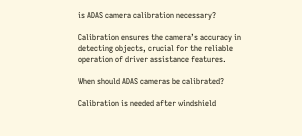is ADAS camera calibration necessary?

Calibration ensures the camera’s accuracy in detecting objects, crucial for the reliable operation of driver assistance features.

When should ADAS cameras be calibrated?

Calibration is needed after windshield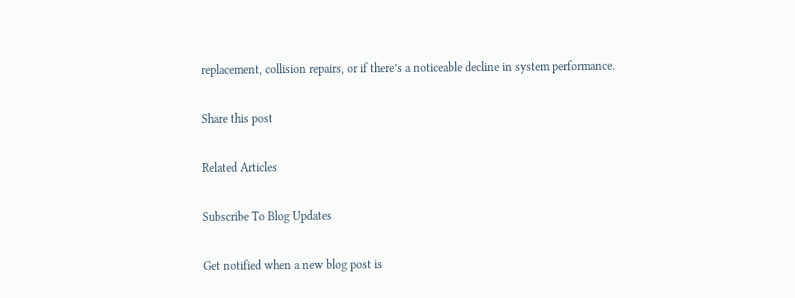replacement, collision repairs, or if there’s a noticeable decline in system performance.

Share this post

Related Articles

Subscribe To Blog Updates

Get notified when a new blog post is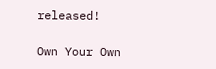released!

Own Your Own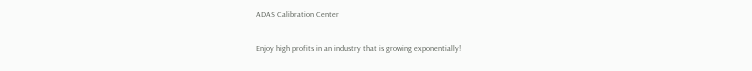ADAS Calibration Center

Enjoy high profits in an industry that is growing exponentially!